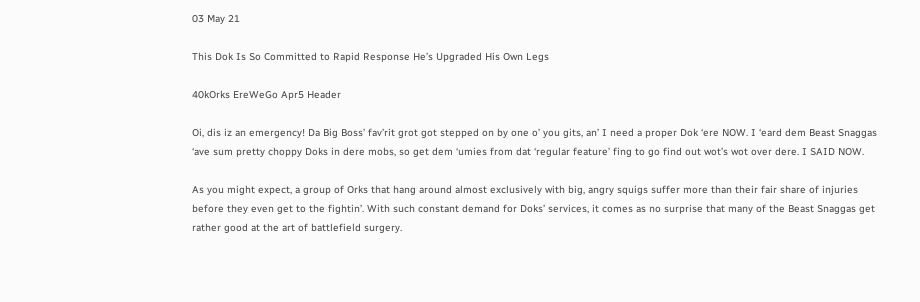03 May 21

This Dok Is So Committed to Rapid Response He’s Upgraded His Own Legs

40kOrks EreWeGo Apr5 Header

Oi, dis iz an emergency! Da Big Boss’ fav’rit grot got stepped on by one o’ you gits, an’ I need a proper Dok ‘ere NOW. I ‘eard dem Beast Snaggas ‘ave sum pretty choppy Doks in dere mobs, so get dem ‘umies from dat ‘regular feature’ fing to go find out wot’s wot over dere. I SAID NOW.

As you might expect, a group of Orks that hang around almost exclusively with big, angry squigs suffer more than their fair share of injuries before they even get to the fightin’. With such constant demand for Doks’ services, it comes as no surprise that many of the Beast Snaggas get rather good at the art of battlefield surgery.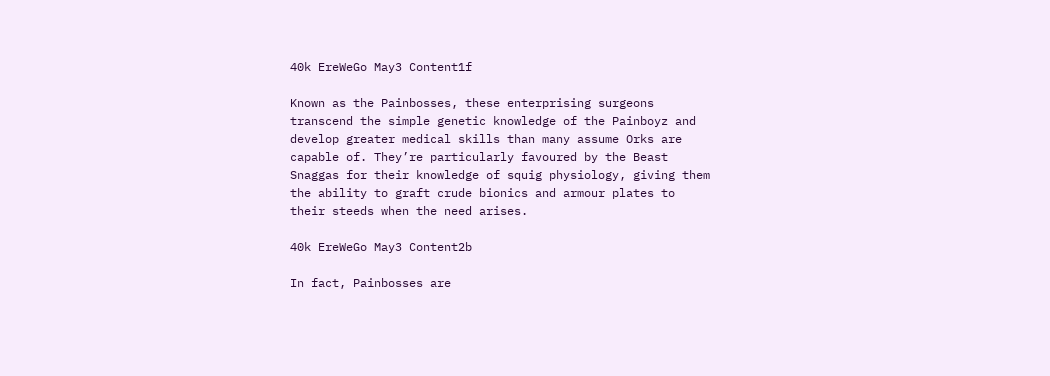40k EreWeGo May3 Content1f

Known as the Painbosses, these enterprising surgeons transcend the simple genetic knowledge of the Painboyz and develop greater medical skills than many assume Orks are capable of. They’re particularly favoured by the Beast Snaggas for their knowledge of squig physiology, giving them the ability to graft crude bionics and armour plates to their steeds when the need arises.

40k EreWeGo May3 Content2b

In fact, Painbosses are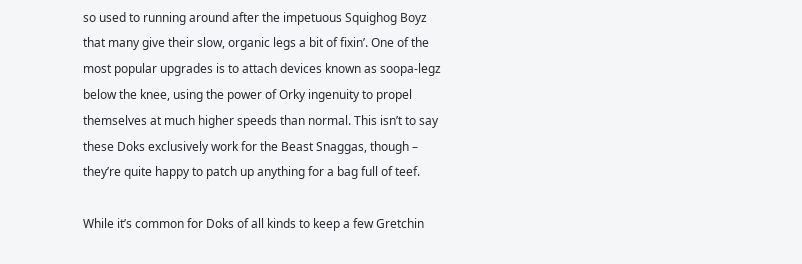so used to running around after the impetuous Squighog Boyz that many give their slow, organic legs a bit of fixin’. One of the most popular upgrades is to attach devices known as soopa-legz below the knee, using the power of Orky ingenuity to propel themselves at much higher speeds than normal. This isn’t to say these Doks exclusively work for the Beast Snaggas, though – they’re quite happy to patch up anything for a bag full of teef.

While it’s common for Doks of all kinds to keep a few Gretchin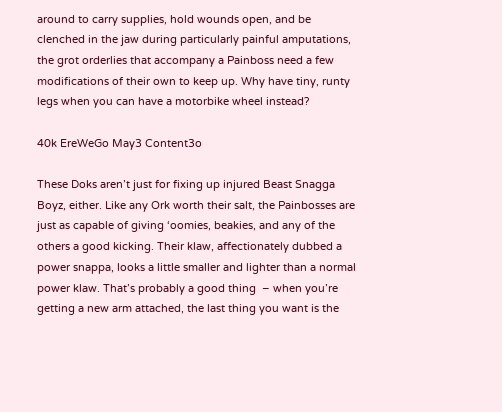around to carry supplies, hold wounds open, and be clenched in the jaw during particularly painful amputations, the grot orderlies that accompany a Painboss need a few modifications of their own to keep up. Why have tiny, runty legs when you can have a motorbike wheel instead?

40k EreWeGo May3 Content3o

These Doks aren’t just for fixing up injured Beast Snagga Boyz, either. Like any Ork worth their salt, the Painbosses are just as capable of giving ‘oomies, beakies, and any of the others a good kicking. Their klaw, affectionately dubbed a power snappa, looks a little smaller and lighter than a normal power klaw. That’s probably a good thing  – when you’re getting a new arm attached, the last thing you want is the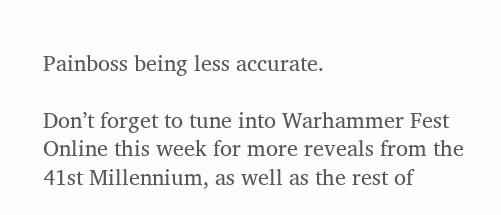Painboss being less accurate.

Don’t forget to tune into Warhammer Fest Online this week for more reveals from the 41st Millennium, as well as the rest of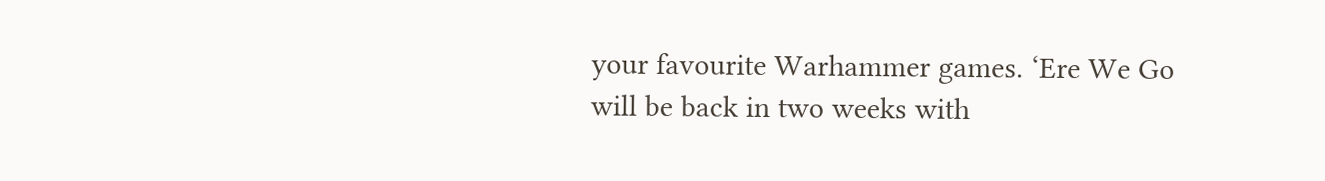your favourite Warhammer games. ‘Ere We Go will be back in two weeks with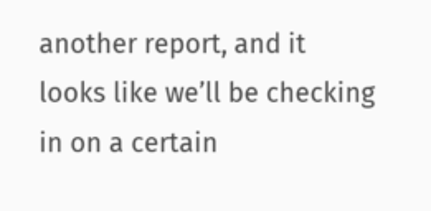another report, and it looks like we’ll be checking in on a certain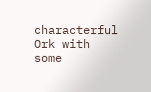characterful Ork with some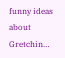funny ideas about Gretchin…